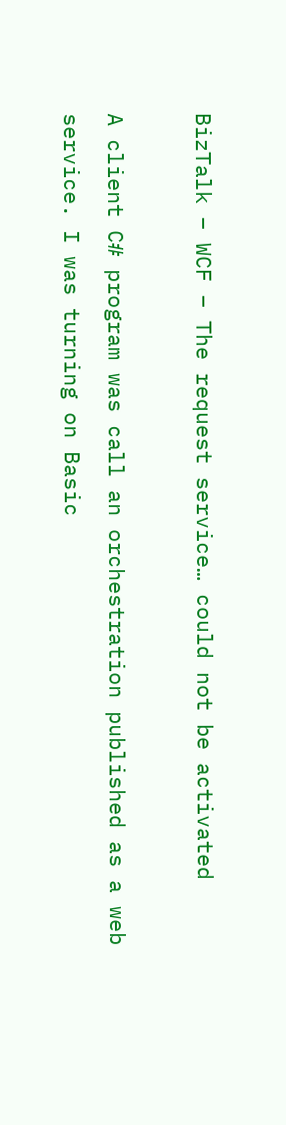BizTalk – WCF – The request service… could not be activated

A client C# program was call an orchestration published as a web service. I was turning on Basic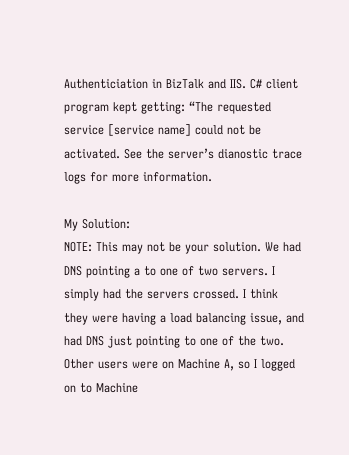Authenticiation in BizTalk and IIS. C# client program kept getting: “The requested service [service name] could not be activated. See the server’s dianostic trace logs for more information.

My Solution:
NOTE: This may not be your solution. We had DNS pointing a to one of two servers. I simply had the servers crossed. I think they were having a load balancing issue, and had DNS just pointing to one of the two. Other users were on Machine A, so I logged on to Machine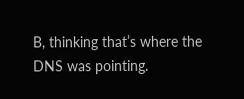B, thinking that’s where the DNS was pointing.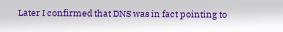Later I confirmed that DNS was in fact pointing to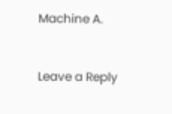Machine A.


Leave a Reply